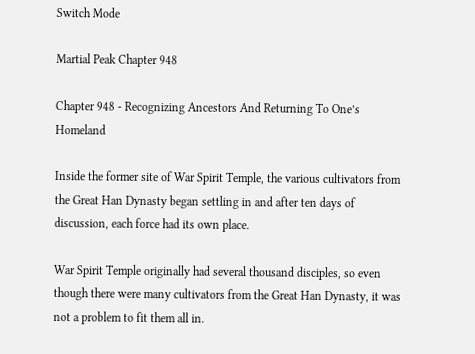Switch Mode

Martial Peak Chapter 948

Chapter 948 - Recognizing Ancestors And Returning To One’s Homeland

Inside the former site of War Spirit Temple, the various cultivators from the Great Han Dynasty began settling in and after ten days of discussion, each force had its own place.

War Spirit Temple originally had several thousand disciples, so even though there were many cultivators from the Great Han Dynasty, it was not a problem to fit them all in.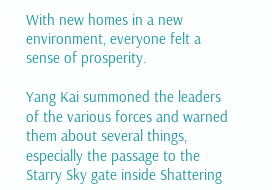With new homes in a new environment, everyone felt a sense of prosperity.

Yang Kai summoned the leaders of the various forces and warned them about several things, especially the passage to the Starry Sky gate inside Shattering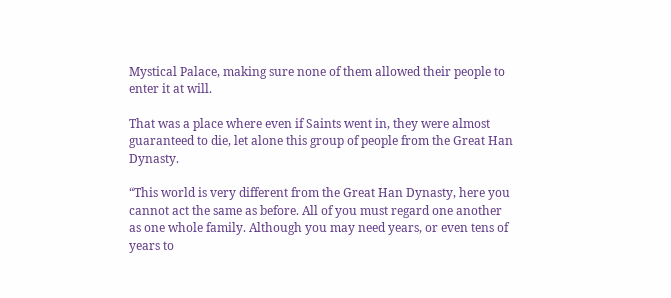Mystical Palace, making sure none of them allowed their people to enter it at will.

That was a place where even if Saints went in, they were almost guaranteed to die, let alone this group of people from the Great Han Dynasty.

“This world is very different from the Great Han Dynasty, here you cannot act the same as before. All of you must regard one another as one whole family. Although you may need years, or even tens of years to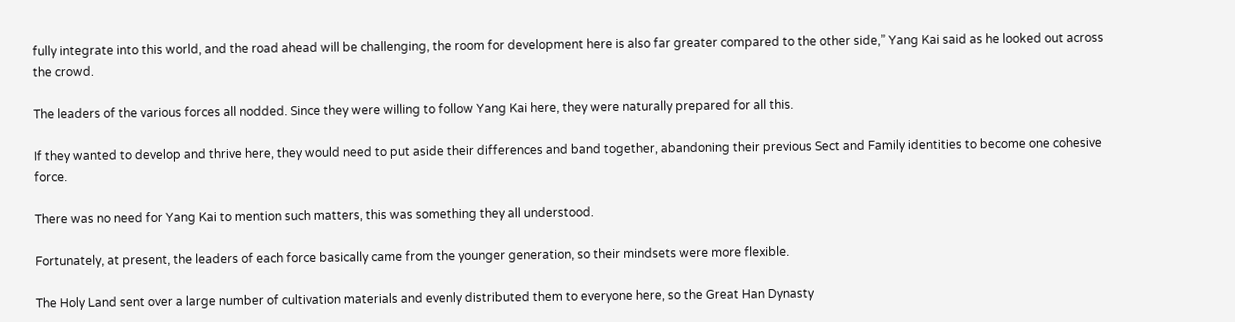fully integrate into this world, and the road ahead will be challenging, the room for development here is also far greater compared to the other side,” Yang Kai said as he looked out across the crowd.

The leaders of the various forces all nodded. Since they were willing to follow Yang Kai here, they were naturally prepared for all this.

If they wanted to develop and thrive here, they would need to put aside their differences and band together, abandoning their previous Sect and Family identities to become one cohesive force.

There was no need for Yang Kai to mention such matters, this was something they all understood.

Fortunately, at present, the leaders of each force basically came from the younger generation, so their mindsets were more flexible.

The Holy Land sent over a large number of cultivation materials and evenly distributed them to everyone here, so the Great Han Dynasty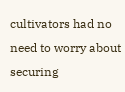cultivators had no need to worry about securing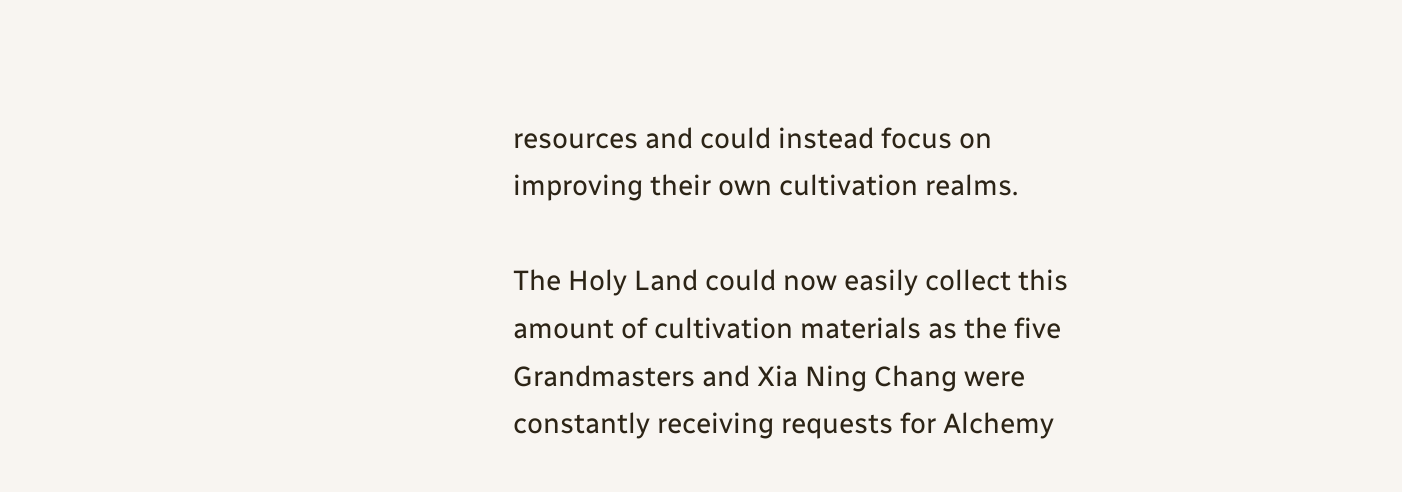resources and could instead focus on improving their own cultivation realms.

The Holy Land could now easily collect this amount of cultivation materials as the five Grandmasters and Xia Ning Chang were constantly receiving requests for Alchemy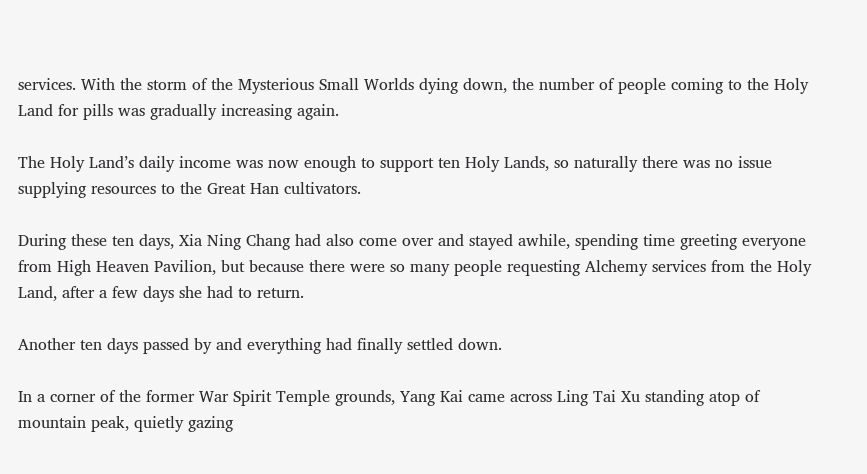services. With the storm of the Mysterious Small Worlds dying down, the number of people coming to the Holy Land for pills was gradually increasing again.

The Holy Land’s daily income was now enough to support ten Holy Lands, so naturally there was no issue supplying resources to the Great Han cultivators.

During these ten days, Xia Ning Chang had also come over and stayed awhile, spending time greeting everyone from High Heaven Pavilion, but because there were so many people requesting Alchemy services from the Holy Land, after a few days she had to return.

Another ten days passed by and everything had finally settled down.

In a corner of the former War Spirit Temple grounds, Yang Kai came across Ling Tai Xu standing atop of mountain peak, quietly gazing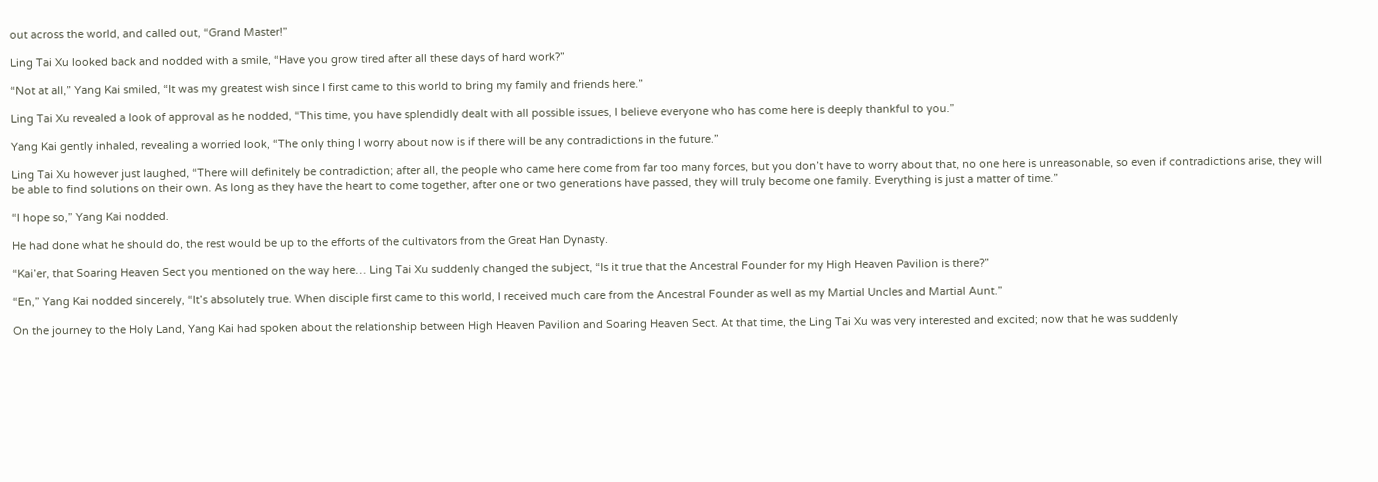out across the world, and called out, “Grand Master!”

Ling Tai Xu looked back and nodded with a smile, “Have you grow tired after all these days of hard work?”

“Not at all,” Yang Kai smiled, “It was my greatest wish since I first came to this world to bring my family and friends here.”

Ling Tai Xu revealed a look of approval as he nodded, “This time, you have splendidly dealt with all possible issues, I believe everyone who has come here is deeply thankful to you.”

Yang Kai gently inhaled, revealing a worried look, “The only thing I worry about now is if there will be any contradictions in the future.”

Ling Tai Xu however just laughed, “There will definitely be contradiction; after all, the people who came here come from far too many forces, but you don’t have to worry about that, no one here is unreasonable, so even if contradictions arise, they will be able to find solutions on their own. As long as they have the heart to come together, after one or two generations have passed, they will truly become one family. Everything is just a matter of time.”

“I hope so,” Yang Kai nodded.

He had done what he should do, the rest would be up to the efforts of the cultivators from the Great Han Dynasty.

“Kai’er, that Soaring Heaven Sect you mentioned on the way here… Ling Tai Xu suddenly changed the subject, “Is it true that the Ancestral Founder for my High Heaven Pavilion is there?”

“En,” Yang Kai nodded sincerely, “It’s absolutely true. When disciple first came to this world, I received much care from the Ancestral Founder as well as my Martial Uncles and Martial Aunt.”

On the journey to the Holy Land, Yang Kai had spoken about the relationship between High Heaven Pavilion and Soaring Heaven Sect. At that time, the Ling Tai Xu was very interested and excited; now that he was suddenly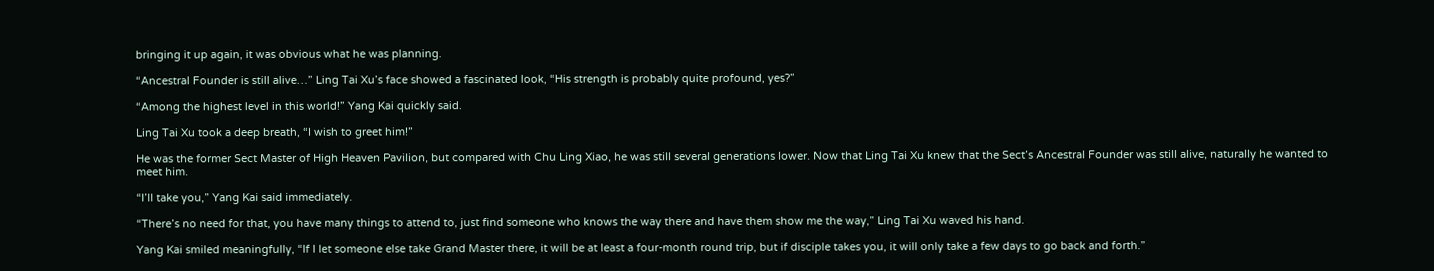bringing it up again, it was obvious what he was planning.

“Ancestral Founder is still alive…” Ling Tai Xu’s face showed a fascinated look, “His strength is probably quite profound, yes?”

“Among the highest level in this world!” Yang Kai quickly said.

Ling Tai Xu took a deep breath, “I wish to greet him!”

He was the former Sect Master of High Heaven Pavilion, but compared with Chu Ling Xiao, he was still several generations lower. Now that Ling Tai Xu knew that the Sect’s Ancestral Founder was still alive, naturally he wanted to meet him.

“I’ll take you,” Yang Kai said immediately.

“There’s no need for that, you have many things to attend to, just find someone who knows the way there and have them show me the way,” Ling Tai Xu waved his hand.

Yang Kai smiled meaningfully, “If I let someone else take Grand Master there, it will be at least a four-month round trip, but if disciple takes you, it will only take a few days to go back and forth.”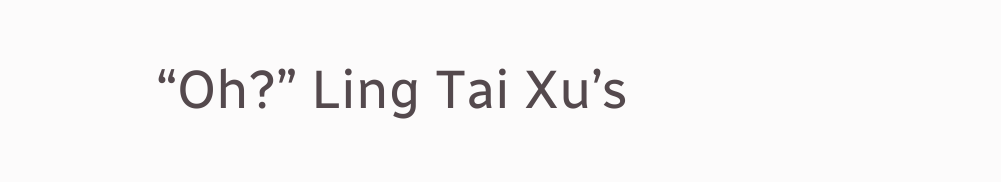“Oh?” Ling Tai Xu’s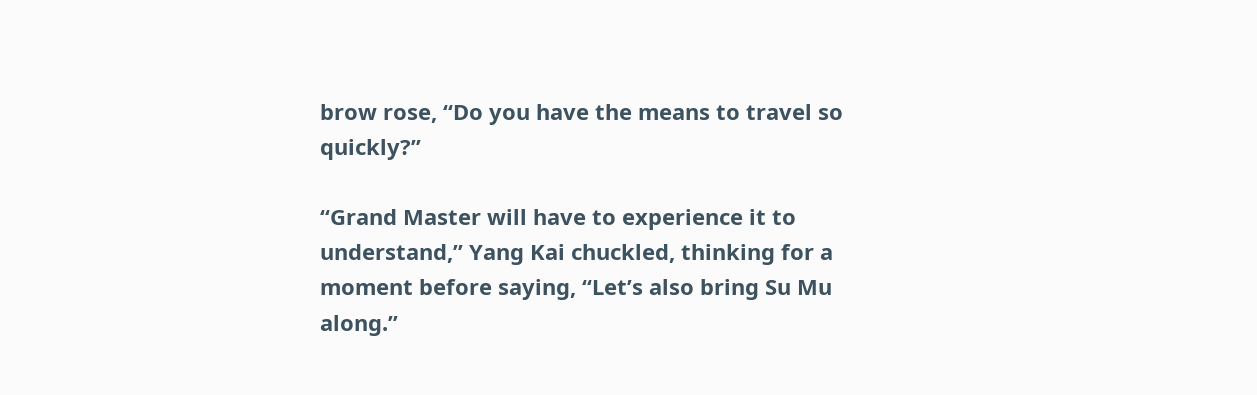brow rose, “Do you have the means to travel so quickly?”

“Grand Master will have to experience it to understand,” Yang Kai chuckled, thinking for a moment before saying, “Let’s also bring Su Mu along.”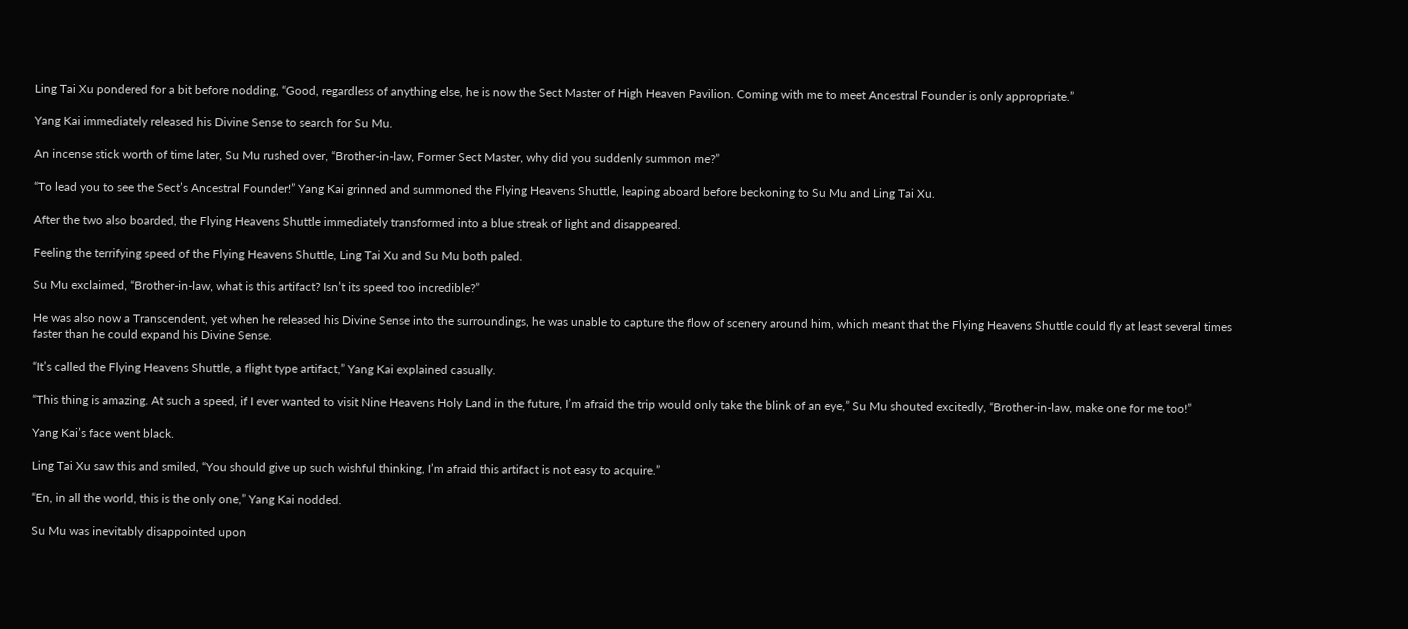Ling Tai Xu pondered for a bit before nodding, “Good, regardless of anything else, he is now the Sect Master of High Heaven Pavilion. Coming with me to meet Ancestral Founder is only appropriate.”

Yang Kai immediately released his Divine Sense to search for Su Mu.

An incense stick worth of time later, Su Mu rushed over, “Brother-in-law, Former Sect Master, why did you suddenly summon me?”

“To lead you to see the Sect’s Ancestral Founder!” Yang Kai grinned and summoned the Flying Heavens Shuttle, leaping aboard before beckoning to Su Mu and Ling Tai Xu.

After the two also boarded, the Flying Heavens Shuttle immediately transformed into a blue streak of light and disappeared.

Feeling the terrifying speed of the Flying Heavens Shuttle, Ling Tai Xu and Su Mu both paled.

Su Mu exclaimed, “Brother-in-law, what is this artifact? Isn’t its speed too incredible?”

He was also now a Transcendent, yet when he released his Divine Sense into the surroundings, he was unable to capture the flow of scenery around him, which meant that the Flying Heavens Shuttle could fly at least several times faster than he could expand his Divine Sense.

“It’s called the Flying Heavens Shuttle, a flight type artifact,” Yang Kai explained casually.

“This thing is amazing. At such a speed, if I ever wanted to visit Nine Heavens Holy Land in the future, I’m afraid the trip would only take the blink of an eye,” Su Mu shouted excitedly, “Brother-in-law, make one for me too!”

Yang Kai’s face went black.

Ling Tai Xu saw this and smiled, “You should give up such wishful thinking, I’m afraid this artifact is not easy to acquire.”

“En, in all the world, this is the only one,” Yang Kai nodded.

Su Mu was inevitably disappointed upon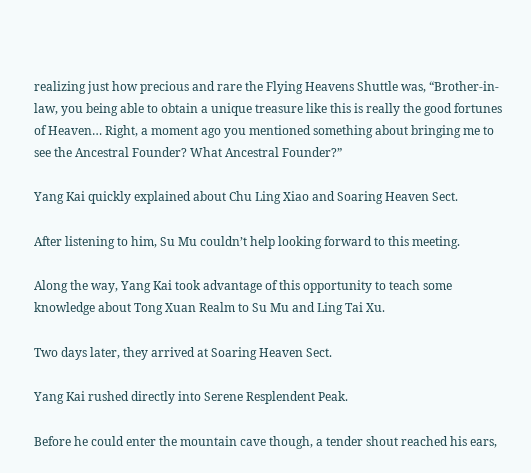realizing just how precious and rare the Flying Heavens Shuttle was, “Brother-in-law, you being able to obtain a unique treasure like this is really the good fortunes of Heaven… Right, a moment ago you mentioned something about bringing me to see the Ancestral Founder? What Ancestral Founder?”

Yang Kai quickly explained about Chu Ling Xiao and Soaring Heaven Sect.

After listening to him, Su Mu couldn’t help looking forward to this meeting.

Along the way, Yang Kai took advantage of this opportunity to teach some knowledge about Tong Xuan Realm to Su Mu and Ling Tai Xu.

Two days later, they arrived at Soaring Heaven Sect.

Yang Kai rushed directly into Serene Resplendent Peak.

Before he could enter the mountain cave though, a tender shout reached his ears,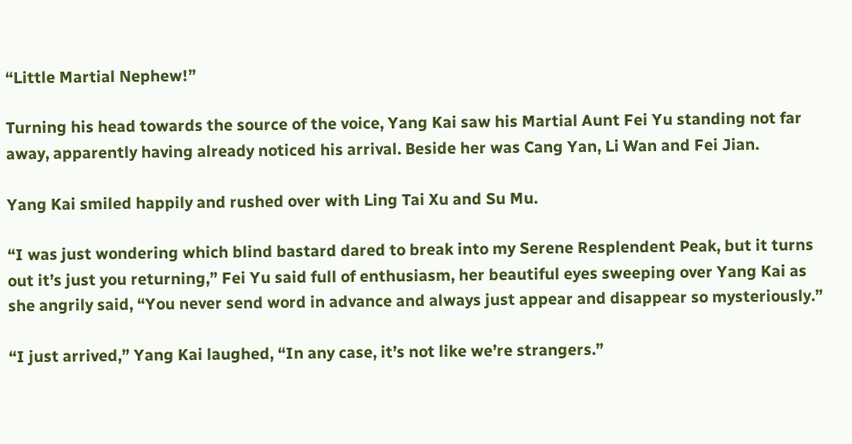“Little Martial Nephew!”

Turning his head towards the source of the voice, Yang Kai saw his Martial Aunt Fei Yu standing not far away, apparently having already noticed his arrival. Beside her was Cang Yan, Li Wan and Fei Jian.

Yang Kai smiled happily and rushed over with Ling Tai Xu and Su Mu.

“I was just wondering which blind bastard dared to break into my Serene Resplendent Peak, but it turns out it’s just you returning,” Fei Yu said full of enthusiasm, her beautiful eyes sweeping over Yang Kai as she angrily said, “You never send word in advance and always just appear and disappear so mysteriously.”

“I just arrived,” Yang Kai laughed, “In any case, it’s not like we’re strangers.”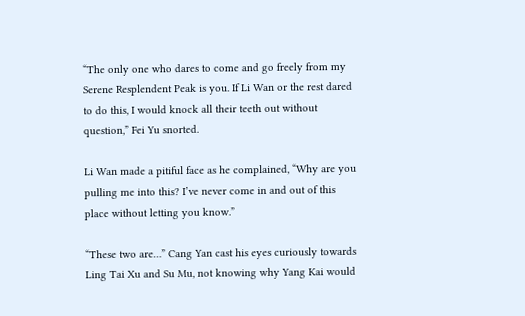“The only one who dares to come and go freely from my Serene Resplendent Peak is you. If Li Wan or the rest dared to do this, I would knock all their teeth out without question,” Fei Yu snorted.

Li Wan made a pitiful face as he complained, “Why are you pulling me into this? I’ve never come in and out of this place without letting you know.”

“These two are…” Cang Yan cast his eyes curiously towards Ling Tai Xu and Su Mu, not knowing why Yang Kai would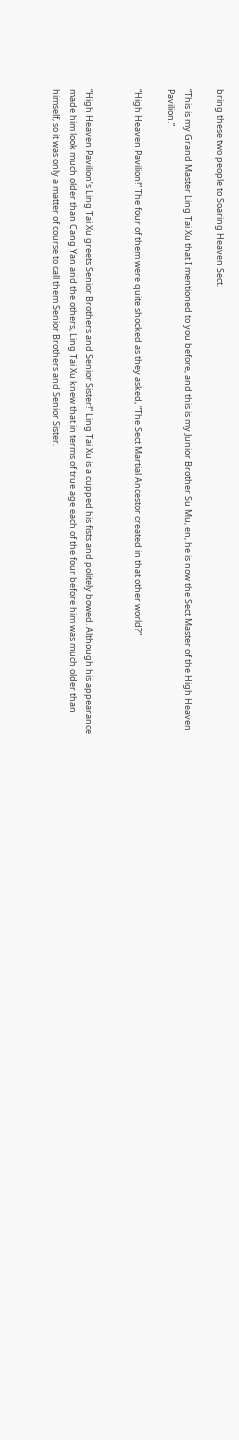bring these two people to Soaring Heaven Sect.

“This is my Grand Master Ling Tai Xu that I mentioned to you before, and this is my Junior Brother Su Mu, en, he is now the Sect Master of the High Heaven Pavilion.”

“High Heaven Pavilion!” The four of them were quite shocked as they asked, “The Sect Martial Ancestor created in that other world?”


“High Heaven Pavilion’s Ling Tai Xu greets Senior Brothers and Senior Sister!” Ling Tai Xu is a cupped his fists and politely bowed. Although his appearance made him look much older than Cang Yan and the others, Ling Tai Xu knew that in terms of true age each of the four before him was much older than himself, so it was only a matter of course to call them Senior Brothers and Senior Sister.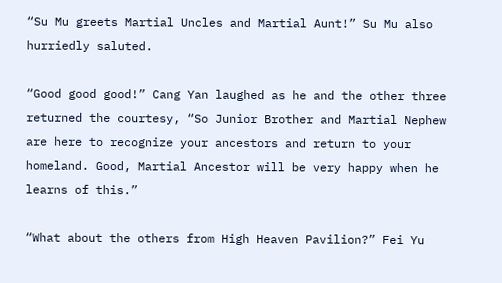“Su Mu greets Martial Uncles and Martial Aunt!” Su Mu also hurriedly saluted.

“Good good good!” Cang Yan laughed as he and the other three returned the courtesy, “So Junior Brother and Martial Nephew are here to recognize your ancestors and return to your homeland. Good, Martial Ancestor will be very happy when he learns of this.”

“What about the others from High Heaven Pavilion?” Fei Yu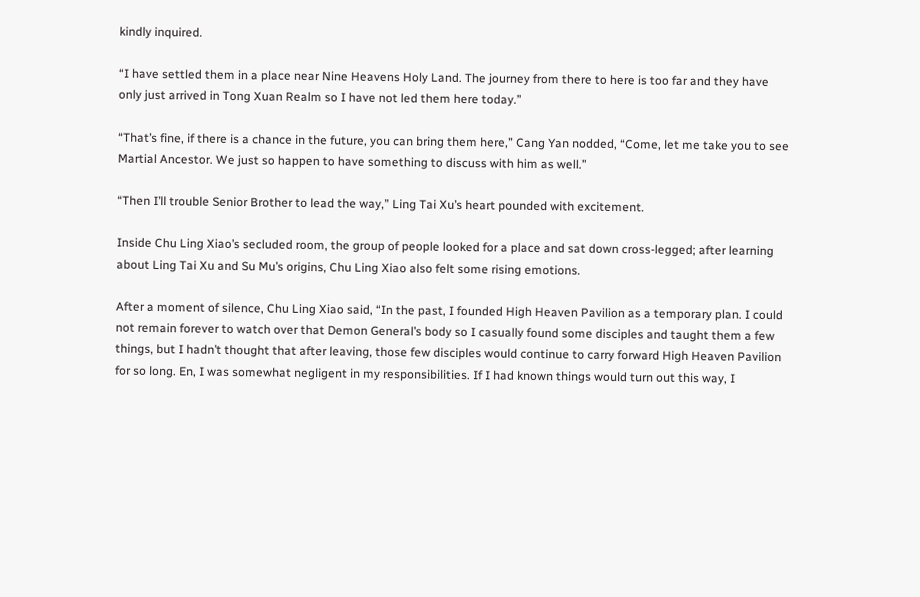kindly inquired.

“I have settled them in a place near Nine Heavens Holy Land. The journey from there to here is too far and they have only just arrived in Tong Xuan Realm so I have not led them here today.”

“That’s fine, if there is a chance in the future, you can bring them here,” Cang Yan nodded, “Come, let me take you to see Martial Ancestor. We just so happen to have something to discuss with him as well.”

“Then I’ll trouble Senior Brother to lead the way,” Ling Tai Xu’s heart pounded with excitement.

Inside Chu Ling Xiao’s secluded room, the group of people looked for a place and sat down cross-legged; after learning about Ling Tai Xu and Su Mu’s origins, Chu Ling Xiao also felt some rising emotions.

After a moment of silence, Chu Ling Xiao said, “In the past, I founded High Heaven Pavilion as a temporary plan. I could not remain forever to watch over that Demon General’s body so I casually found some disciples and taught them a few things, but I hadn’t thought that after leaving, those few disciples would continue to carry forward High Heaven Pavilion for so long. En, I was somewhat negligent in my responsibilities. If I had known things would turn out this way, I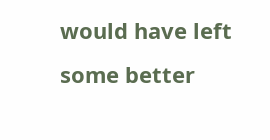would have left some better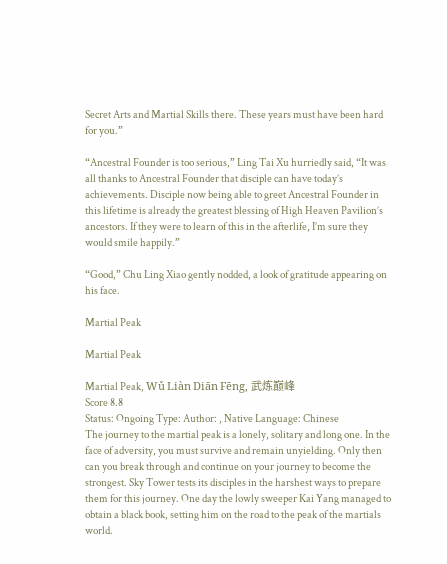Secret Arts and Martial Skills there. These years must have been hard for you.”

“Ancestral Founder is too serious,” Ling Tai Xu hurriedly said, “It was all thanks to Ancestral Founder that disciple can have today’s achievements. Disciple now being able to greet Ancestral Founder in this lifetime is already the greatest blessing of High Heaven Pavilion’s ancestors. If they were to learn of this in the afterlife, I’m sure they would smile happily.”

“Good,” Chu Ling Xiao gently nodded, a look of gratitude appearing on his face.

Martial Peak

Martial Peak

Martial Peak, Wǔ Liàn Diān Fēng, 武炼巅峰
Score 8.8
Status: Ongoing Type: Author: , Native Language: Chinese
The journey to the martial peak is a lonely, solitary and long one. In the face of adversity, you must survive and remain unyielding. Only then can you break through and continue on your journey to become the strongest. Sky Tower tests its disciples in the harshest ways to prepare them for this journey. One day the lowly sweeper Kai Yang managed to obtain a black book, setting him on the road to the peak of the martials world.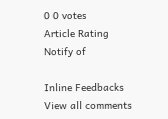0 0 votes
Article Rating
Notify of

Inline Feedbacks
View all comments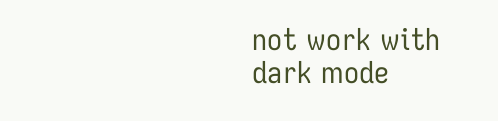not work with dark mode